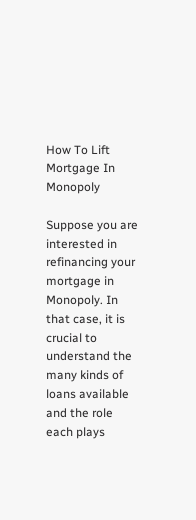How To Lift Mortgage In Monopoly

Suppose you are interested in refinancing your mortgage in Monopoly. In that case, it is crucial to understand the many kinds of loans available and the role each plays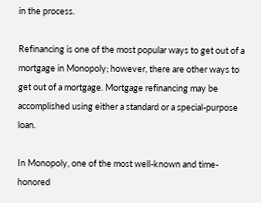in the process.

Refinancing is one of the most popular ways to get out of a mortgage in Monopoly; however, there are other ways to get out of a mortgage. Mortgage refinancing may be accomplished using either a standard or a special-purpose loan.

In Monopoly, one of the most well-known and time-honored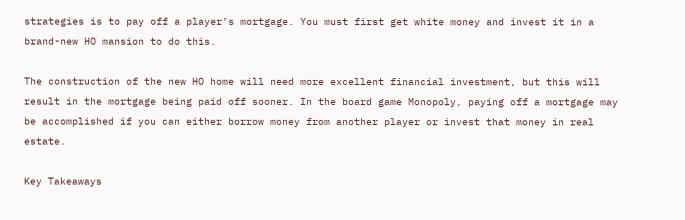strategies is to pay off a player’s mortgage. You must first get white money and invest it in a brand-new HO mansion to do this.

The construction of the new HO home will need more excellent financial investment, but this will result in the mortgage being paid off sooner. In the board game Monopoly, paying off a mortgage may be accomplished if you can either borrow money from another player or invest that money in real estate.

Key Takeaways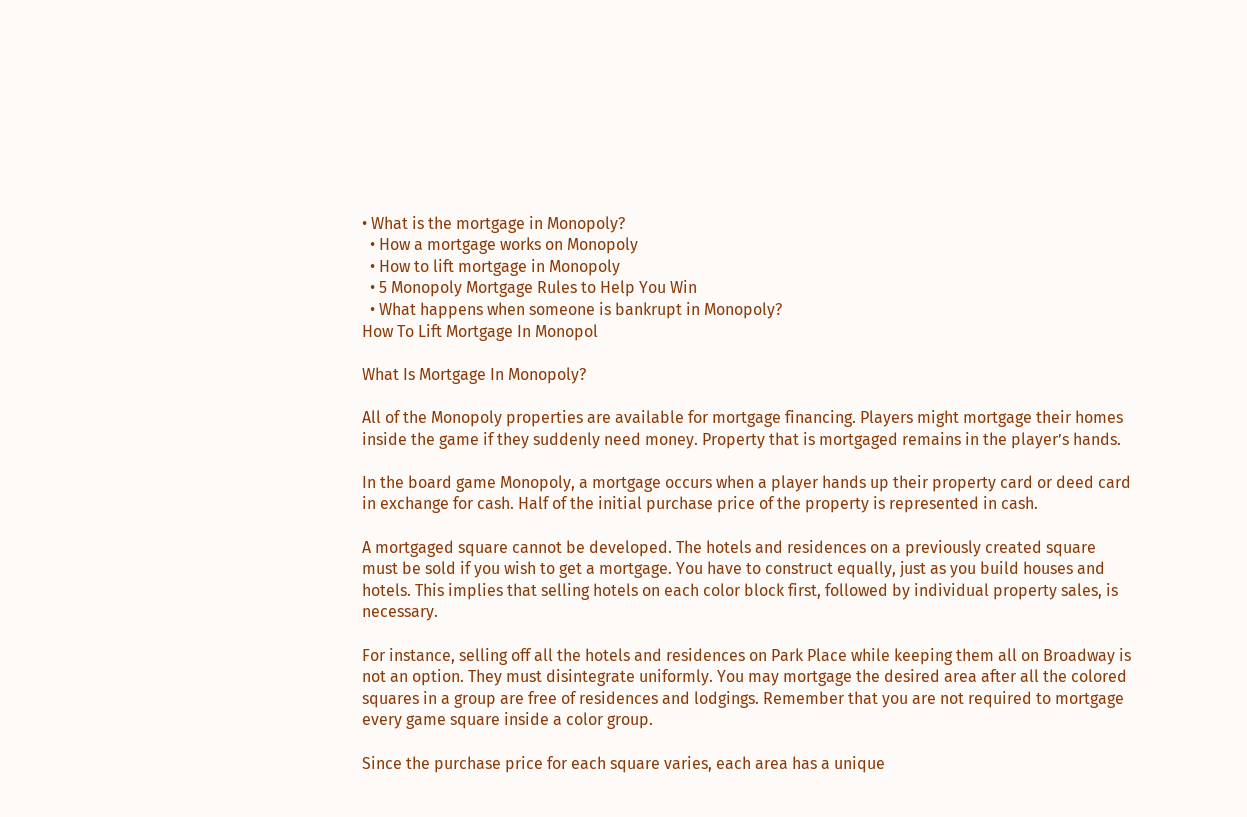• What is the mortgage in Monopoly?
  • How a mortgage works on Monopoly
  • How to lift mortgage in Monopoly
  • 5 Monopoly Mortgage Rules to Help You Win
  • What happens when someone is bankrupt in Monopoly?
How To Lift Mortgage In Monopol

What Is Mortgage In Monopoly?

All of the Monopoly properties are available for mortgage financing. Players might mortgage their homes inside the game if they suddenly need money. Property that is mortgaged remains in the player’s hands.

In the board game Monopoly, a mortgage occurs when a player hands up their property card or deed card in exchange for cash. Half of the initial purchase price of the property is represented in cash.

A mortgaged square cannot be developed. The hotels and residences on a previously created square must be sold if you wish to get a mortgage. You have to construct equally, just as you build houses and hotels. This implies that selling hotels on each color block first, followed by individual property sales, is necessary.

For instance, selling off all the hotels and residences on Park Place while keeping them all on Broadway is not an option. They must disintegrate uniformly. You may mortgage the desired area after all the colored squares in a group are free of residences and lodgings. Remember that you are not required to mortgage every game square inside a color group.

Since the purchase price for each square varies, each area has a unique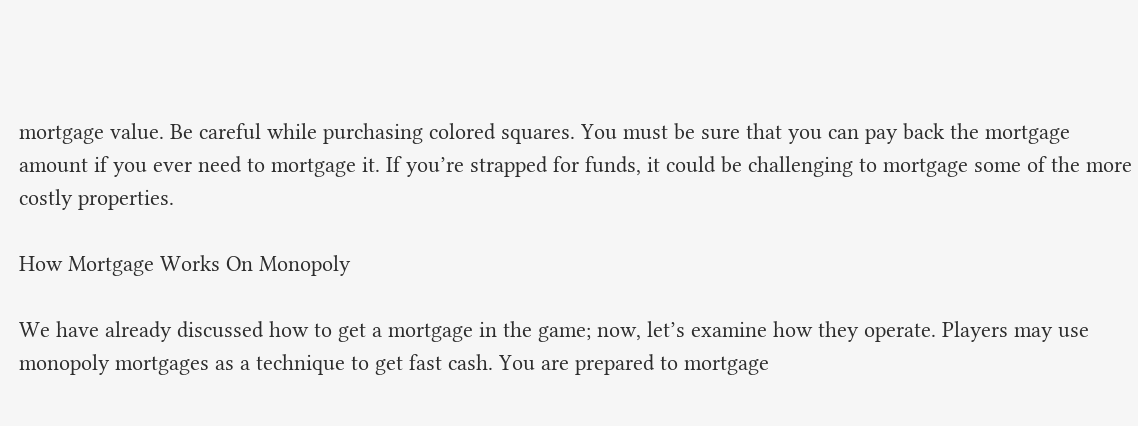mortgage value. Be careful while purchasing colored squares. You must be sure that you can pay back the mortgage amount if you ever need to mortgage it. If you’re strapped for funds, it could be challenging to mortgage some of the more costly properties.

How Mortgage Works On Monopoly

We have already discussed how to get a mortgage in the game; now, let’s examine how they operate. Players may use monopoly mortgages as a technique to get fast cash. You are prepared to mortgage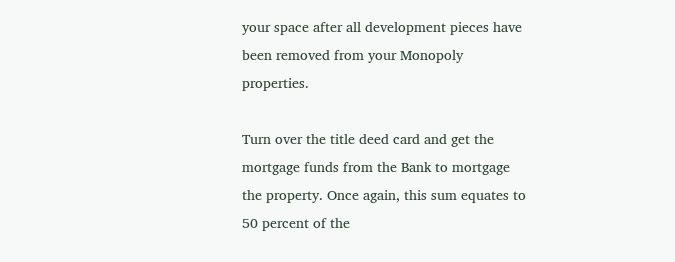your space after all development pieces have been removed from your Monopoly properties.

Turn over the title deed card and get the mortgage funds from the Bank to mortgage the property. Once again, this sum equates to 50 percent of the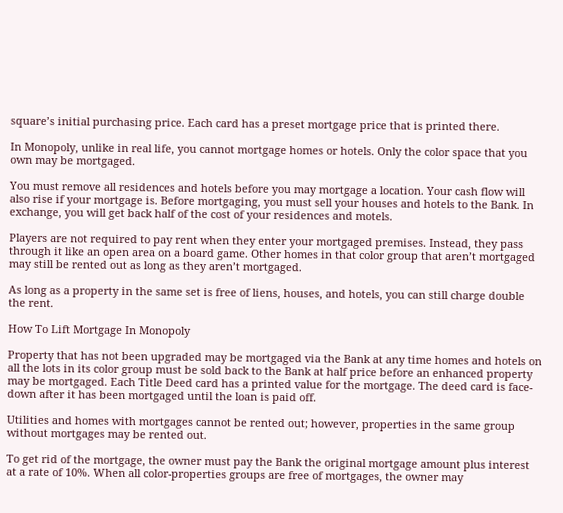square’s initial purchasing price. Each card has a preset mortgage price that is printed there.

In Monopoly, unlike in real life, you cannot mortgage homes or hotels. Only the color space that you own may be mortgaged.

You must remove all residences and hotels before you may mortgage a location. Your cash flow will also rise if your mortgage is. Before mortgaging, you must sell your houses and hotels to the Bank. In exchange, you will get back half of the cost of your residences and motels.

Players are not required to pay rent when they enter your mortgaged premises. Instead, they pass through it like an open area on a board game. Other homes in that color group that aren’t mortgaged may still be rented out as long as they aren’t mortgaged.

As long as a property in the same set is free of liens, houses, and hotels, you can still charge double the rent.

How To Lift Mortgage In Monopoly

Property that has not been upgraded may be mortgaged via the Bank at any time homes and hotels on all the lots in its color group must be sold back to the Bank at half price before an enhanced property may be mortgaged. Each Title Deed card has a printed value for the mortgage. The deed card is face-down after it has been mortgaged until the loan is paid off.

Utilities and homes with mortgages cannot be rented out; however, properties in the same group without mortgages may be rented out.

To get rid of the mortgage, the owner must pay the Bank the original mortgage amount plus interest at a rate of 10%. When all color-properties groups are free of mortgages, the owner may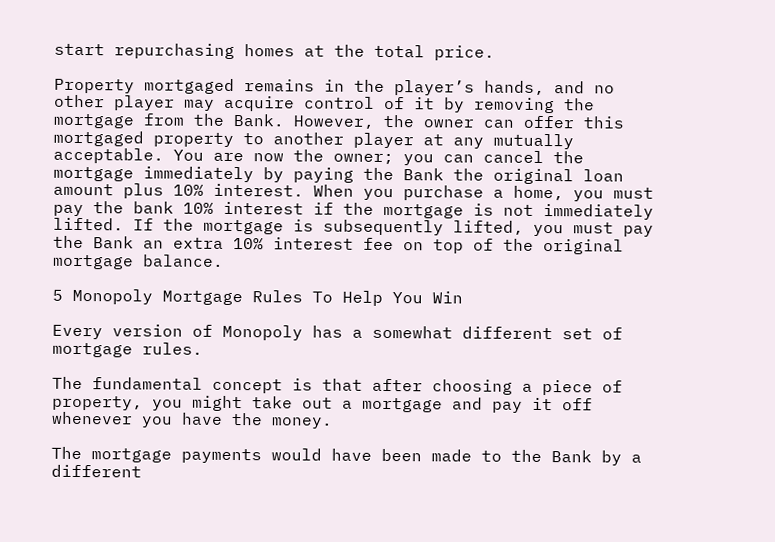start repurchasing homes at the total price.

Property mortgaged remains in the player’s hands, and no other player may acquire control of it by removing the mortgage from the Bank. However, the owner can offer this mortgaged property to another player at any mutually acceptable. You are now the owner; you can cancel the mortgage immediately by paying the Bank the original loan amount plus 10% interest. When you purchase a home, you must pay the bank 10% interest if the mortgage is not immediately lifted. If the mortgage is subsequently lifted, you must pay the Bank an extra 10% interest fee on top of the original mortgage balance.

5 Monopoly Mortgage Rules To Help You Win

Every version of Monopoly has a somewhat different set of mortgage rules.

The fundamental concept is that after choosing a piece of property, you might take out a mortgage and pay it off whenever you have the money.

The mortgage payments would have been made to the Bank by a different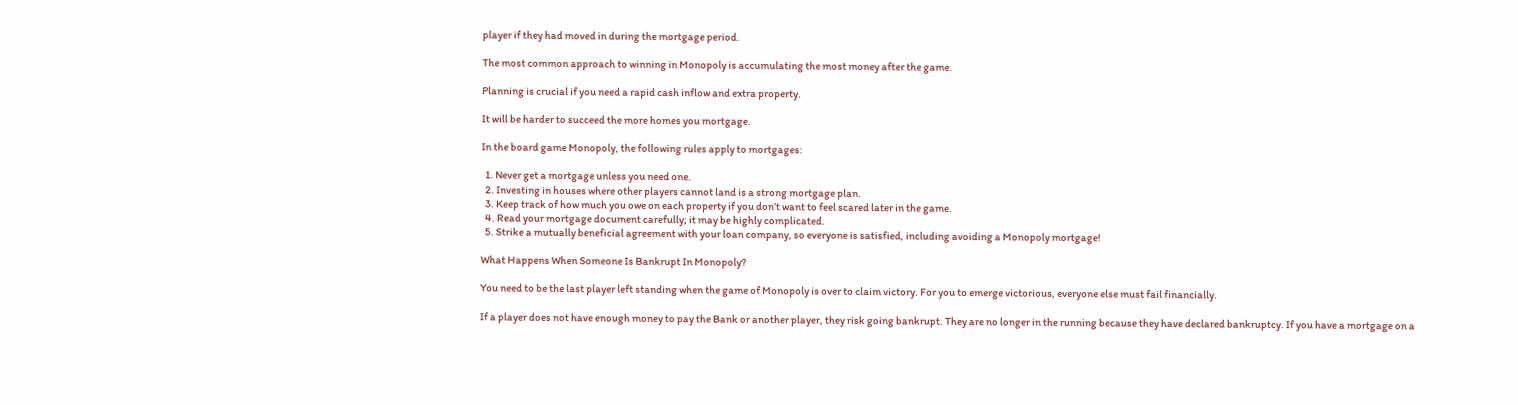player if they had moved in during the mortgage period.

The most common approach to winning in Monopoly is accumulating the most money after the game.

Planning is crucial if you need a rapid cash inflow and extra property.

It will be harder to succeed the more homes you mortgage.

In the board game Monopoly, the following rules apply to mortgages:

  1. Never get a mortgage unless you need one.
  2. Investing in houses where other players cannot land is a strong mortgage plan.
  3. Keep track of how much you owe on each property if you don’t want to feel scared later in the game.
  4. Read your mortgage document carefully; it may be highly complicated.
  5. Strike a mutually beneficial agreement with your loan company, so everyone is satisfied, including avoiding a Monopoly mortgage!

What Happens When Someone Is Bankrupt In Monopoly?

You need to be the last player left standing when the game of Monopoly is over to claim victory. For you to emerge victorious, everyone else must fail financially.

If a player does not have enough money to pay the Bank or another player, they risk going bankrupt. They are no longer in the running because they have declared bankruptcy. If you have a mortgage on a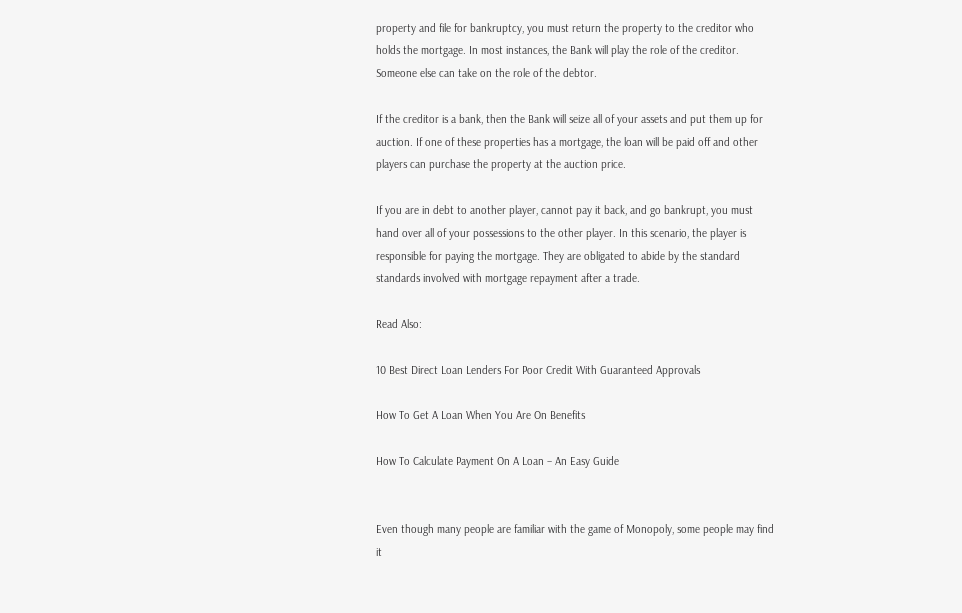property and file for bankruptcy, you must return the property to the creditor who holds the mortgage. In most instances, the Bank will play the role of the creditor. Someone else can take on the role of the debtor.

If the creditor is a bank, then the Bank will seize all of your assets and put them up for auction. If one of these properties has a mortgage, the loan will be paid off and other players can purchase the property at the auction price.

If you are in debt to another player, cannot pay it back, and go bankrupt, you must hand over all of your possessions to the other player. In this scenario, the player is responsible for paying the mortgage. They are obligated to abide by the standard standards involved with mortgage repayment after a trade.

Read Also:

10 Best Direct Loan Lenders For Poor Credit With Guaranteed Approvals

How To Get A Loan When You Are On Benefits

How To Calculate Payment On A Loan – An Easy Guide


Even though many people are familiar with the game of Monopoly, some people may find it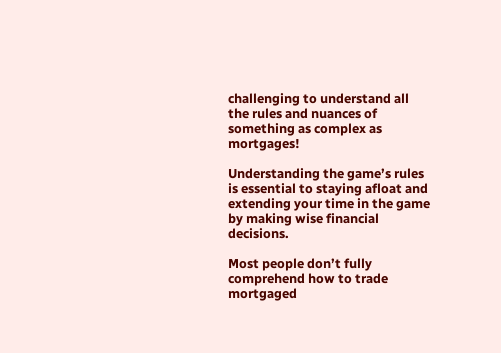challenging to understand all the rules and nuances of something as complex as mortgages!

Understanding the game’s rules is essential to staying afloat and extending your time in the game by making wise financial decisions.

Most people don’t fully comprehend how to trade mortgaged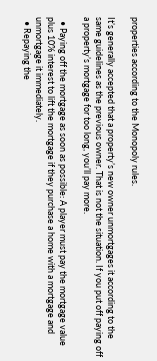properties according to the Monopoly rules.

It’s generally accepted that a property’s new owner unmortgages it according to the same guidelines as the previous owner. That is not the situation. If you put off paying off a property’s mortgage for too long, you’ll pay more.

  • Paying off the mortgage as soon as possible: A player must pay the mortgage value plus 10% interest to lift the mortgage if they purchase a home with a mortgage and unmortgage it immediately.
  • Repaying the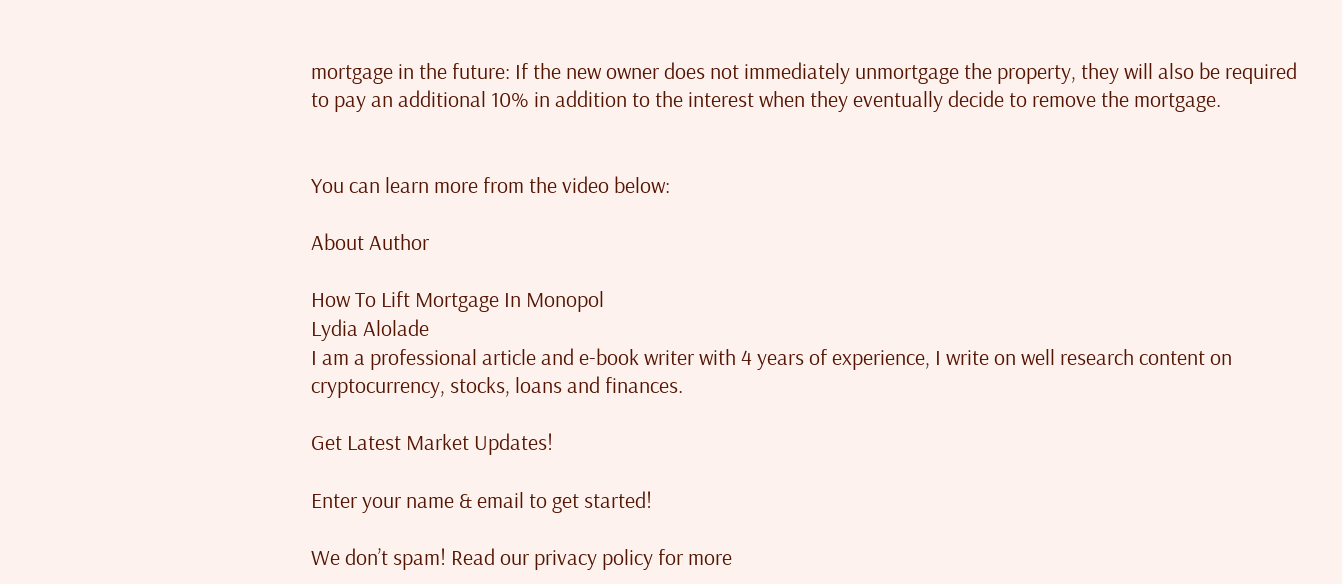mortgage in the future: If the new owner does not immediately unmortgage the property, they will also be required to pay an additional 10% in addition to the interest when they eventually decide to remove the mortgage.


You can learn more from the video below:

About Author

How To Lift Mortgage In Monopol
Lydia Alolade
I am a professional article and e-book writer with 4 years of experience, I write on well research content on cryptocurrency, stocks, loans and finances.

Get Latest Market Updates!

Enter your name & email to get started!

We don’t spam! Read our privacy policy for more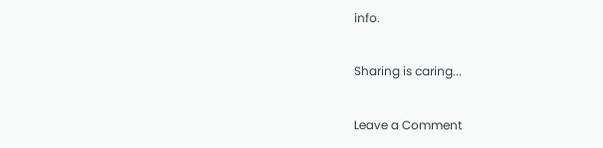info.

Sharing is caring...

Leave a Comment